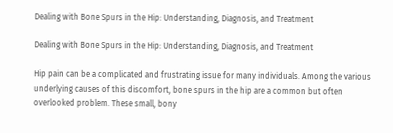Dealing with Bone Spurs in the Hip: Understanding, Diagnosis, and Treatment

Dealing with Bone Spurs in the Hip: Understanding, Diagnosis, and Treatment

Hip pain can be a complicated and frustrating issue for many individuals. Among the various underlying causes of this discomfort, bone spurs in the hip are a common but often overlooked problem. These small, bony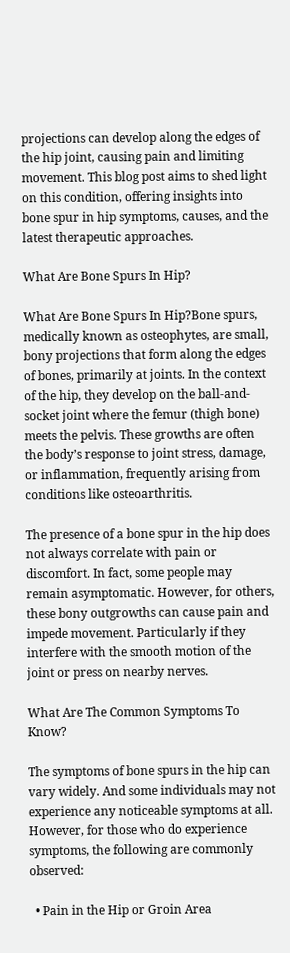projections can develop along the edges of the hip joint, causing pain and limiting movement. This blog post aims to shed light on this condition, offering insights into bone spur in hip symptoms, causes, and the latest therapeutic approaches.

What Are Bone Spurs In Hip?

What Are Bone Spurs In Hip?Bone spurs, medically known as osteophytes, are small, bony projections that form along the edges of bones, primarily at joints. In the context of the hip, they develop on the ball-and-socket joint where the femur (thigh bone) meets the pelvis. These growths are often the body’s response to joint stress, damage, or inflammation, frequently arising from conditions like osteoarthritis.

The presence of a bone spur in the hip does not always correlate with pain or discomfort. In fact, some people may remain asymptomatic. However, for others, these bony outgrowths can cause pain and impede movement. Particularly if they interfere with the smooth motion of the joint or press on nearby nerves.

What Are The Common Symptoms To Know?

The symptoms of bone spurs in the hip can vary widely. And some individuals may not experience any noticeable symptoms at all. However, for those who do experience symptoms, the following are commonly observed:

  • Pain in the Hip or Groin Area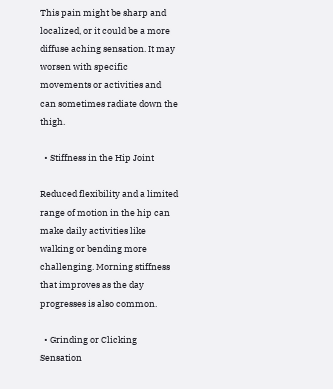This pain might be sharp and localized, or it could be a more diffuse aching sensation. It may worsen with specific movements or activities and can sometimes radiate down the thigh.

  • Stiffness in the Hip Joint

Reduced flexibility and a limited range of motion in the hip can make daily activities like walking or bending more challenging. Morning stiffness that improves as the day progresses is also common.

  • Grinding or Clicking Sensation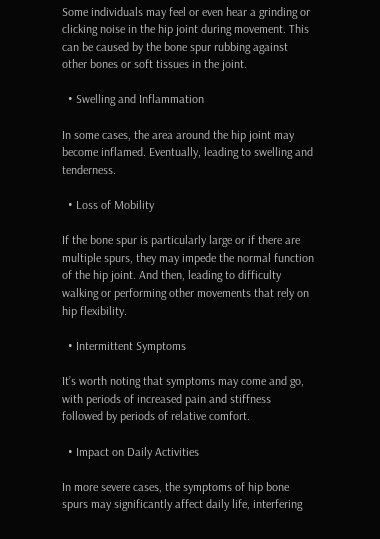Some individuals may feel or even hear a grinding or clicking noise in the hip joint during movement. This can be caused by the bone spur rubbing against other bones or soft tissues in the joint.

  • Swelling and Inflammation

In some cases, the area around the hip joint may become inflamed. Eventually, leading to swelling and tenderness.

  • Loss of Mobility

If the bone spur is particularly large or if there are multiple spurs, they may impede the normal function of the hip joint. And then, leading to difficulty walking or performing other movements that rely on hip flexibility.

  • Intermittent Symptoms

It’s worth noting that symptoms may come and go, with periods of increased pain and stiffness followed by periods of relative comfort.

  • Impact on Daily Activities

In more severe cases, the symptoms of hip bone spurs may significantly affect daily life, interfering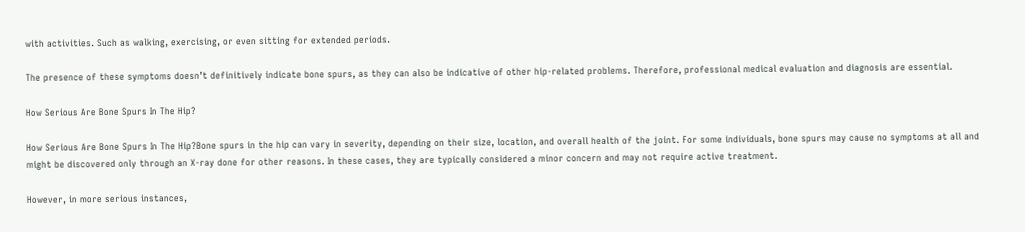with activities. Such as walking, exercising, or even sitting for extended periods.

The presence of these symptoms doesn’t definitively indicate bone spurs, as they can also be indicative of other hip-related problems. Therefore, professional medical evaluation and diagnosis are essential.

How Serious Are Bone Spurs In The Hip?

How Serious Are Bone Spurs In The Hip?Bone spurs in the hip can vary in severity, depending on their size, location, and overall health of the joint. For some individuals, bone spurs may cause no symptoms at all and might be discovered only through an X-ray done for other reasons. In these cases, they are typically considered a minor concern and may not require active treatment.

However, in more serious instances,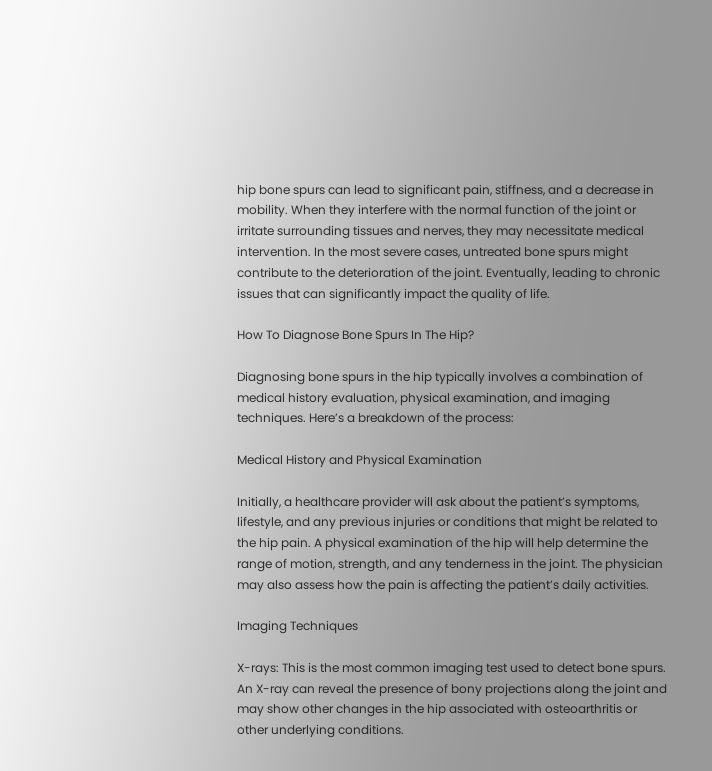hip bone spurs can lead to significant pain, stiffness, and a decrease in mobility. When they interfere with the normal function of the joint or irritate surrounding tissues and nerves, they may necessitate medical intervention. In the most severe cases, untreated bone spurs might contribute to the deterioration of the joint. Eventually, leading to chronic issues that can significantly impact the quality of life.

How To Diagnose Bone Spurs In The Hip?

Diagnosing bone spurs in the hip typically involves a combination of medical history evaluation, physical examination, and imaging techniques. Here’s a breakdown of the process:

Medical History and Physical Examination

Initially, a healthcare provider will ask about the patient’s symptoms, lifestyle, and any previous injuries or conditions that might be related to the hip pain. A physical examination of the hip will help determine the range of motion, strength, and any tenderness in the joint. The physician may also assess how the pain is affecting the patient’s daily activities.

Imaging Techniques

X-rays: This is the most common imaging test used to detect bone spurs. An X-ray can reveal the presence of bony projections along the joint and may show other changes in the hip associated with osteoarthritis or other underlying conditions.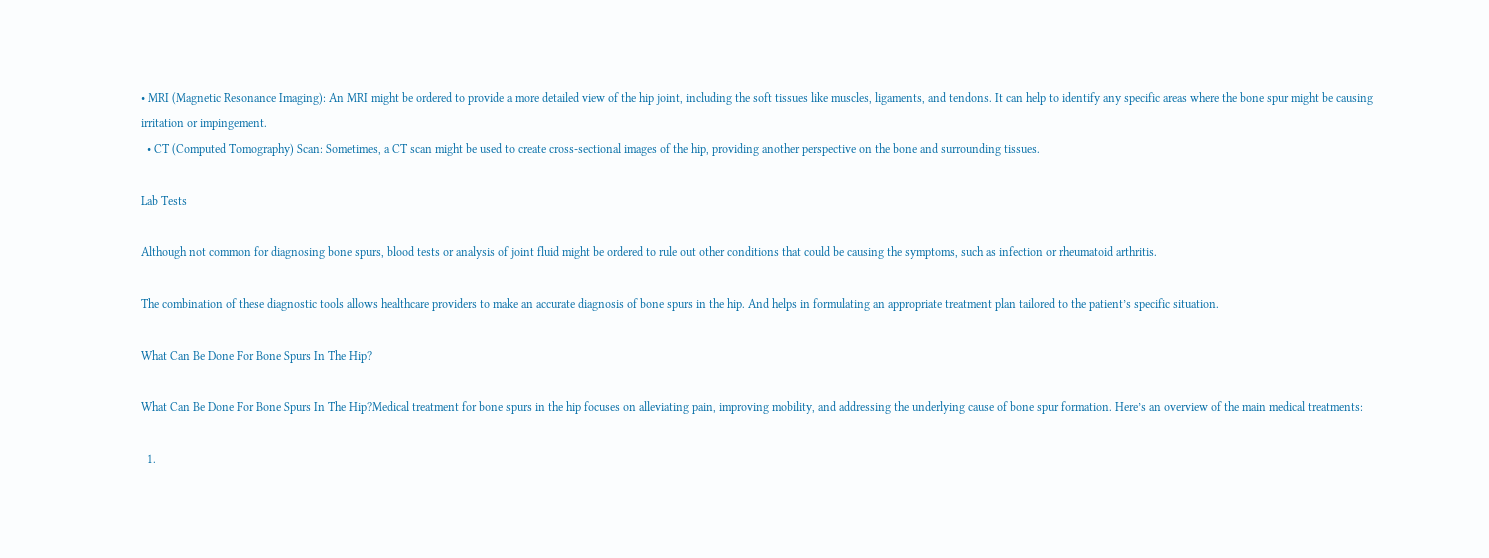• MRI (Magnetic Resonance Imaging): An MRI might be ordered to provide a more detailed view of the hip joint, including the soft tissues like muscles, ligaments, and tendons. It can help to identify any specific areas where the bone spur might be causing irritation or impingement.
  • CT (Computed Tomography) Scan: Sometimes, a CT scan might be used to create cross-sectional images of the hip, providing another perspective on the bone and surrounding tissues.

Lab Tests

Although not common for diagnosing bone spurs, blood tests or analysis of joint fluid might be ordered to rule out other conditions that could be causing the symptoms, such as infection or rheumatoid arthritis.

The combination of these diagnostic tools allows healthcare providers to make an accurate diagnosis of bone spurs in the hip. And helps in formulating an appropriate treatment plan tailored to the patient’s specific situation.

What Can Be Done For Bone Spurs In The Hip?

What Can Be Done For Bone Spurs In The Hip?Medical treatment for bone spurs in the hip focuses on alleviating pain, improving mobility, and addressing the underlying cause of bone spur formation. Here’s an overview of the main medical treatments:

  1.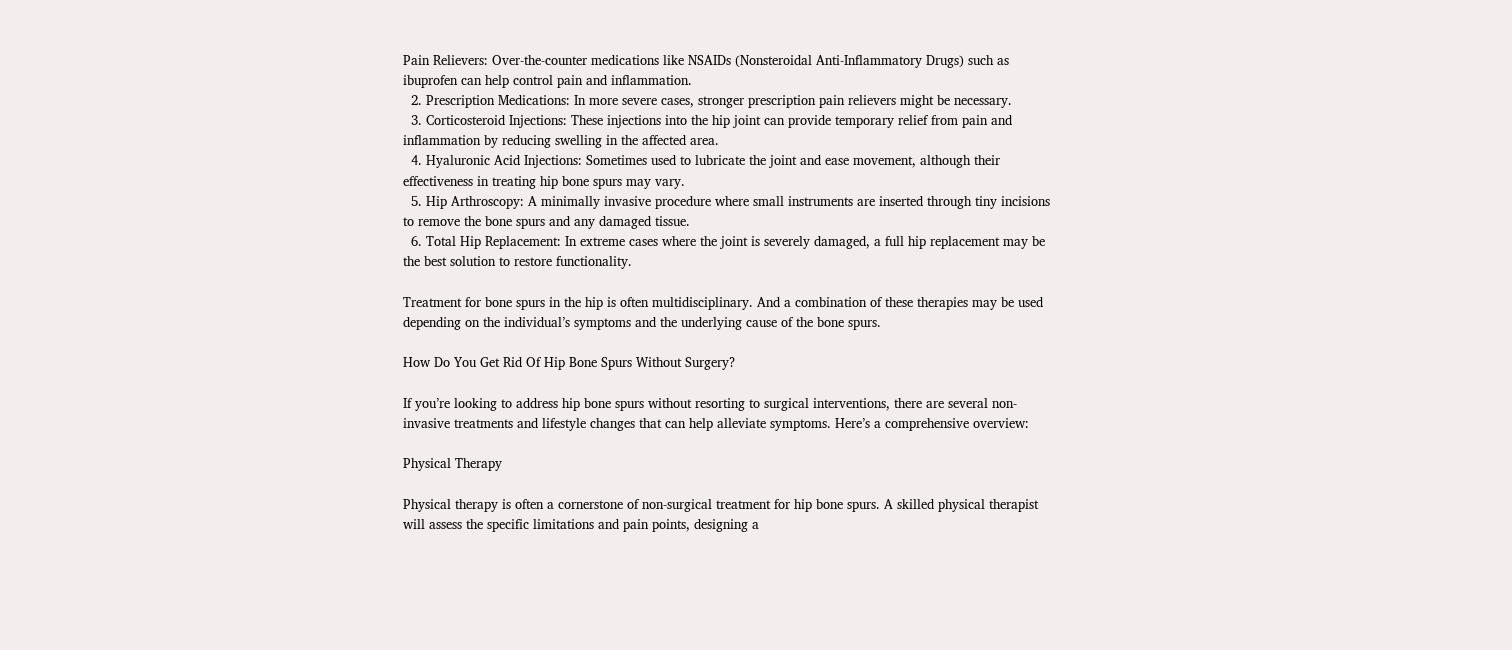Pain Relievers: Over-the-counter medications like NSAIDs (Nonsteroidal Anti-Inflammatory Drugs) such as ibuprofen can help control pain and inflammation.
  2. Prescription Medications: In more severe cases, stronger prescription pain relievers might be necessary.
  3. Corticosteroid Injections: These injections into the hip joint can provide temporary relief from pain and inflammation by reducing swelling in the affected area.
  4. Hyaluronic Acid Injections: Sometimes used to lubricate the joint and ease movement, although their effectiveness in treating hip bone spurs may vary.
  5. Hip Arthroscopy: A minimally invasive procedure where small instruments are inserted through tiny incisions to remove the bone spurs and any damaged tissue.
  6. Total Hip Replacement: In extreme cases where the joint is severely damaged, a full hip replacement may be the best solution to restore functionality.

Treatment for bone spurs in the hip is often multidisciplinary. And a combination of these therapies may be used depending on the individual’s symptoms and the underlying cause of the bone spurs.

How Do You Get Rid Of Hip Bone Spurs Without Surgery?

If you’re looking to address hip bone spurs without resorting to surgical interventions, there are several non-invasive treatments and lifestyle changes that can help alleviate symptoms. Here’s a comprehensive overview:

Physical Therapy

Physical therapy is often a cornerstone of non-surgical treatment for hip bone spurs. A skilled physical therapist will assess the specific limitations and pain points, designing a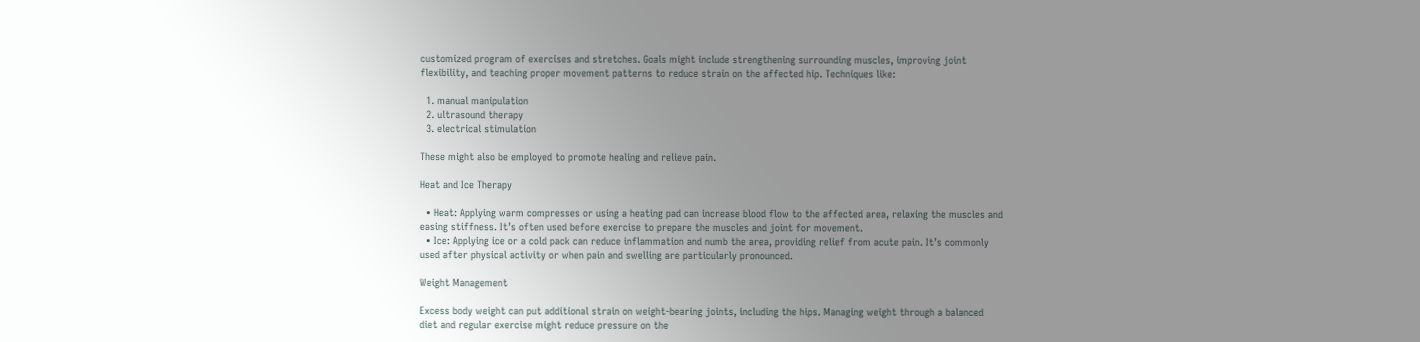customized program of exercises and stretches. Goals might include strengthening surrounding muscles, improving joint flexibility, and teaching proper movement patterns to reduce strain on the affected hip. Techniques like:

  1. manual manipulation
  2. ultrasound therapy
  3. electrical stimulation

These might also be employed to promote healing and relieve pain.

Heat and Ice Therapy

  • Heat: Applying warm compresses or using a heating pad can increase blood flow to the affected area, relaxing the muscles and easing stiffness. It’s often used before exercise to prepare the muscles and joint for movement.
  • Ice: Applying ice or a cold pack can reduce inflammation and numb the area, providing relief from acute pain. It’s commonly used after physical activity or when pain and swelling are particularly pronounced.

Weight Management

Excess body weight can put additional strain on weight-bearing joints, including the hips. Managing weight through a balanced diet and regular exercise might reduce pressure on the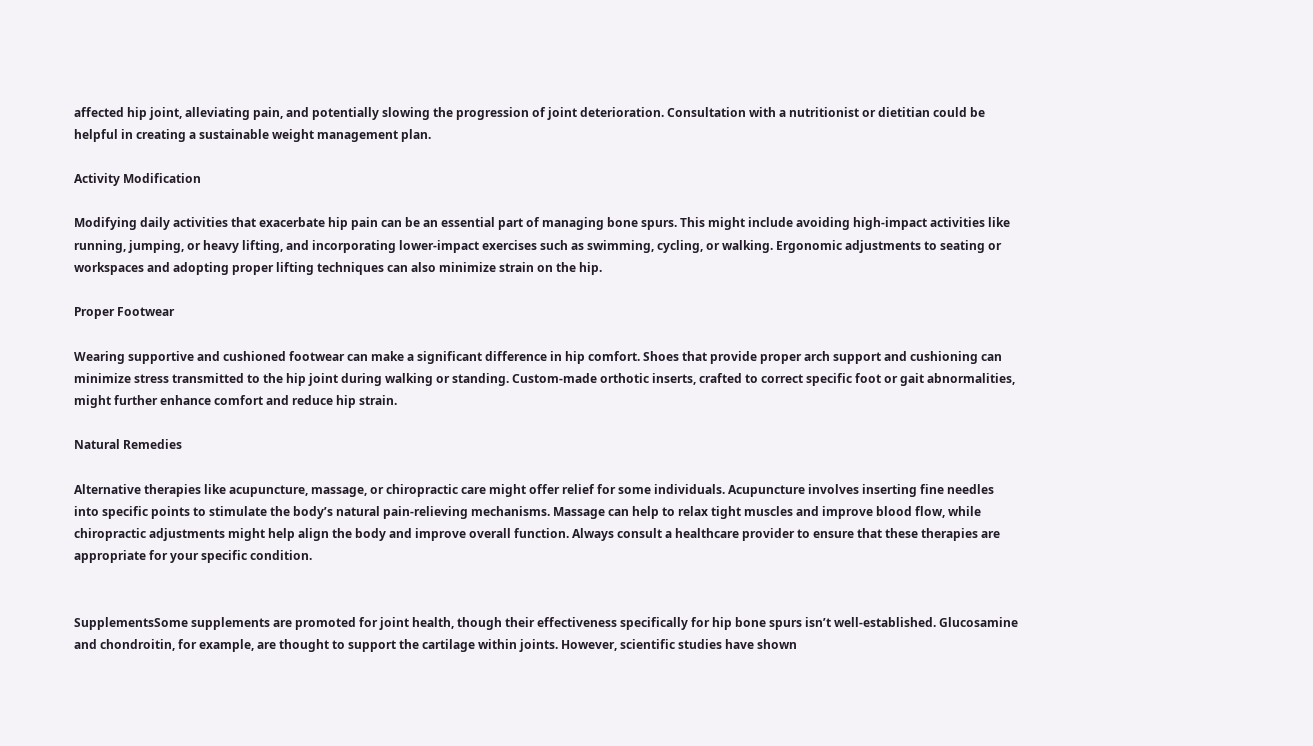affected hip joint, alleviating pain, and potentially slowing the progression of joint deterioration. Consultation with a nutritionist or dietitian could be helpful in creating a sustainable weight management plan.

Activity Modification

Modifying daily activities that exacerbate hip pain can be an essential part of managing bone spurs. This might include avoiding high-impact activities like running, jumping, or heavy lifting, and incorporating lower-impact exercises such as swimming, cycling, or walking. Ergonomic adjustments to seating or workspaces and adopting proper lifting techniques can also minimize strain on the hip.

Proper Footwear

Wearing supportive and cushioned footwear can make a significant difference in hip comfort. Shoes that provide proper arch support and cushioning can minimize stress transmitted to the hip joint during walking or standing. Custom-made orthotic inserts, crafted to correct specific foot or gait abnormalities, might further enhance comfort and reduce hip strain.

Natural Remedies

Alternative therapies like acupuncture, massage, or chiropractic care might offer relief for some individuals. Acupuncture involves inserting fine needles into specific points to stimulate the body’s natural pain-relieving mechanisms. Massage can help to relax tight muscles and improve blood flow, while chiropractic adjustments might help align the body and improve overall function. Always consult a healthcare provider to ensure that these therapies are appropriate for your specific condition.


SupplementsSome supplements are promoted for joint health, though their effectiveness specifically for hip bone spurs isn’t well-established. Glucosamine and chondroitin, for example, are thought to support the cartilage within joints. However, scientific studies have shown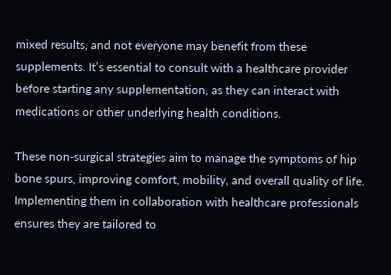mixed results, and not everyone may benefit from these supplements. It’s essential to consult with a healthcare provider before starting any supplementation, as they can interact with medications or other underlying health conditions.

These non-surgical strategies aim to manage the symptoms of hip bone spurs, improving comfort, mobility, and overall quality of life. Implementing them in collaboration with healthcare professionals ensures they are tailored to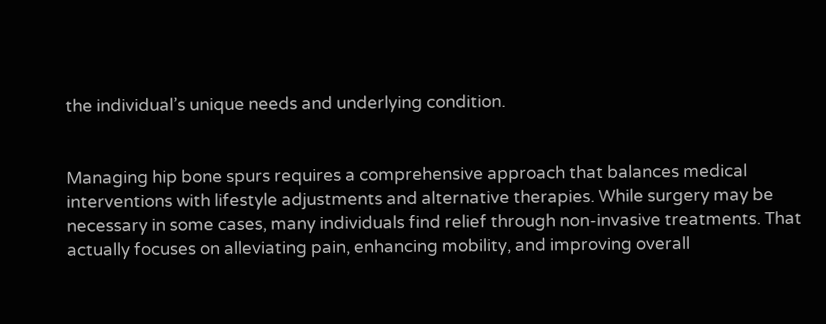the individual’s unique needs and underlying condition.


Managing hip bone spurs requires a comprehensive approach that balances medical interventions with lifestyle adjustments and alternative therapies. While surgery may be necessary in some cases, many individuals find relief through non-invasive treatments. That actually focuses on alleviating pain, enhancing mobility, and improving overall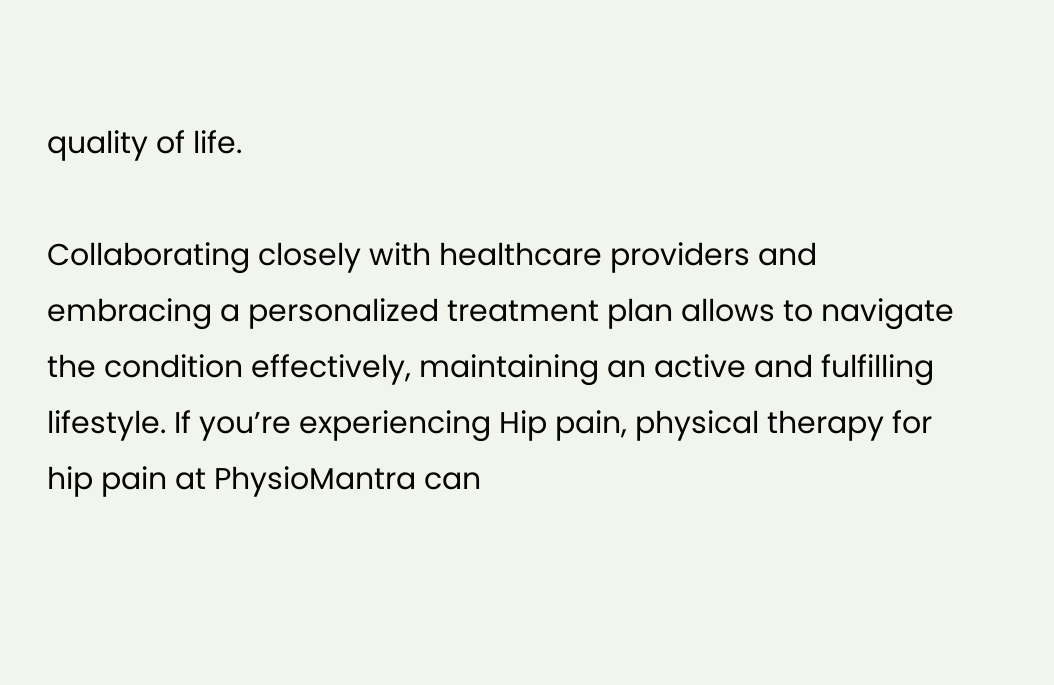quality of life.

Collaborating closely with healthcare providers and embracing a personalized treatment plan allows to navigate the condition effectively, maintaining an active and fulfilling lifestyle. If you’re experiencing Hip pain, physical therapy for hip pain at PhysioMantra can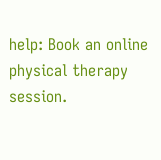help: Book an online physical therapy session.